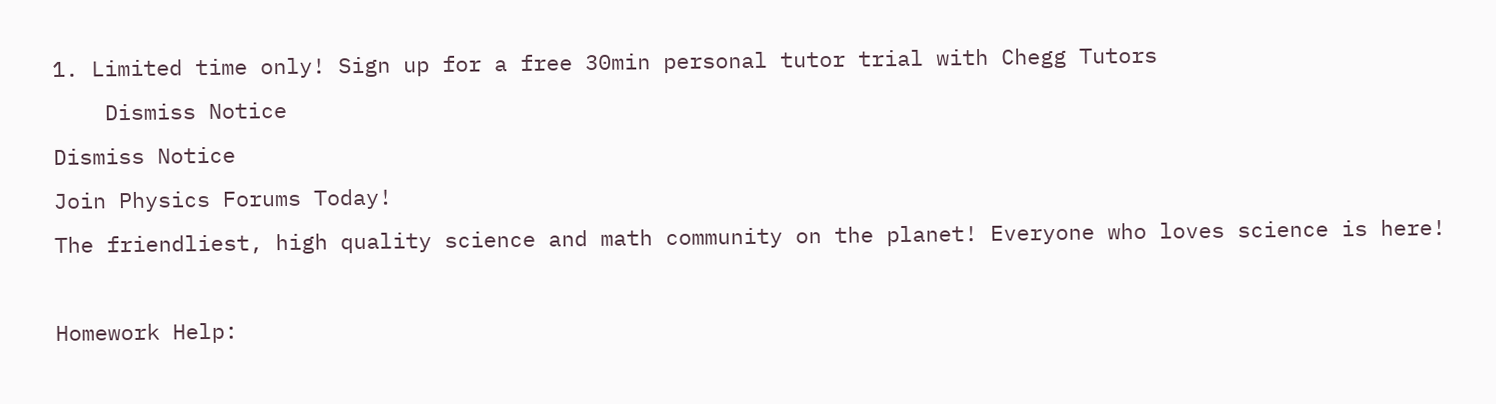1. Limited time only! Sign up for a free 30min personal tutor trial with Chegg Tutors
    Dismiss Notice
Dismiss Notice
Join Physics Forums Today!
The friendliest, high quality science and math community on the planet! Everyone who loves science is here!

Homework Help: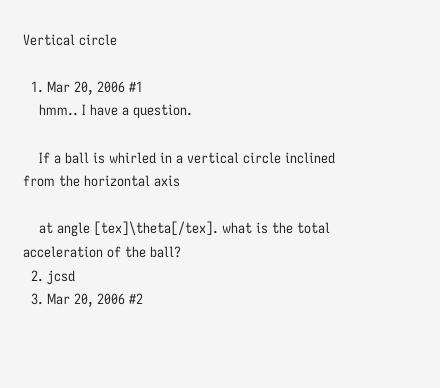Vertical circle

  1. Mar 20, 2006 #1
    hmm.. I have a question.

    If a ball is whirled in a vertical circle inclined from the horizontal axis

    at angle [tex]\theta[/tex]. what is the total acceleration of the ball?
  2. jcsd
  3. Mar 20, 2006 #2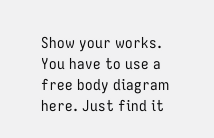Show your works. You have to use a free body diagram here. Just find it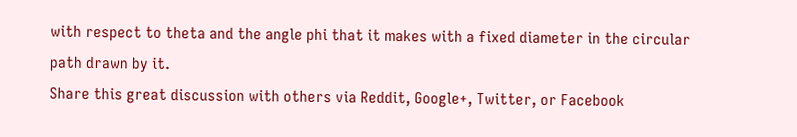with respect to theta and the angle phi that it makes with a fixed diameter in the circular path drawn by it.
Share this great discussion with others via Reddit, Google+, Twitter, or Facebook